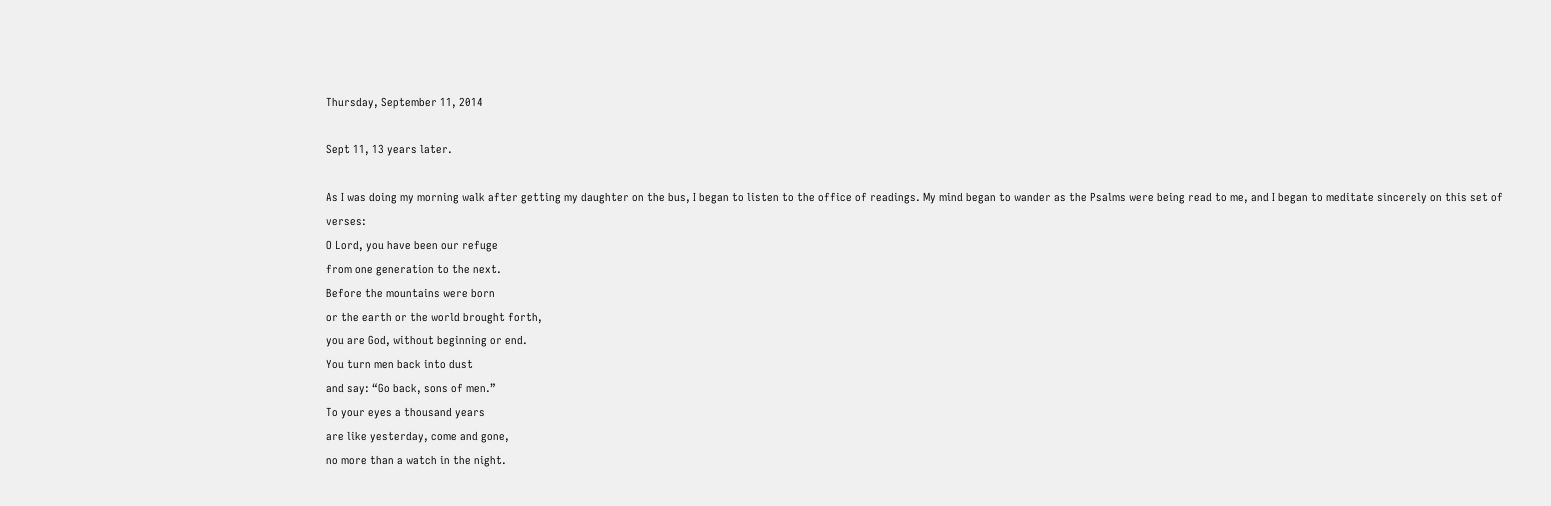Thursday, September 11, 2014

Sept 11, 13 years later.

As I was doing my morning walk after getting my daughter on the bus, I began to listen to the office of readings. My mind began to wander as the Psalms were being read to me, and I began to meditate sincerely on this set of verses:
O Lord, you have been our refuge
from one generation to the next.
Before the mountains were born
or the earth or the world brought forth,
you are God, without beginning or end.
You turn men back into dust
and say: “Go back, sons of men.”
To your eyes a thousand years
are like yesterday, come and gone,
no more than a watch in the night.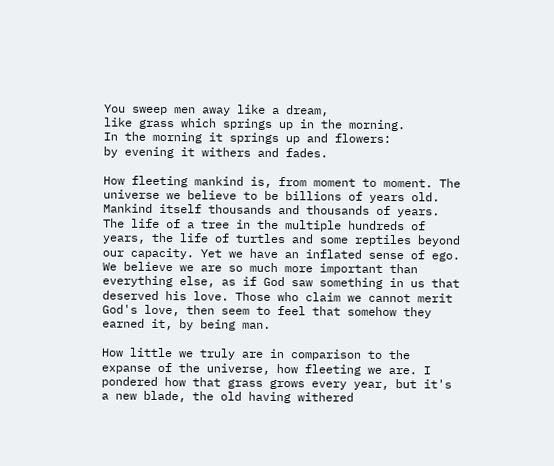You sweep men away like a dream,
like grass which springs up in the morning.
In the morning it springs up and flowers:
by evening it withers and fades.

How fleeting mankind is, from moment to moment. The universe we believe to be billions of years old. Mankind itself thousands and thousands of years. The life of a tree in the multiple hundreds of years, the life of turtles and some reptiles beyond our capacity. Yet we have an inflated sense of ego. We believe we are so much more important than everything else, as if God saw something in us that deserved his love. Those who claim we cannot merit God's love, then seem to feel that somehow they earned it, by being man.

How little we truly are in comparison to the expanse of the universe, how fleeting we are. I pondered how that grass grows every year, but it's a new blade, the old having withered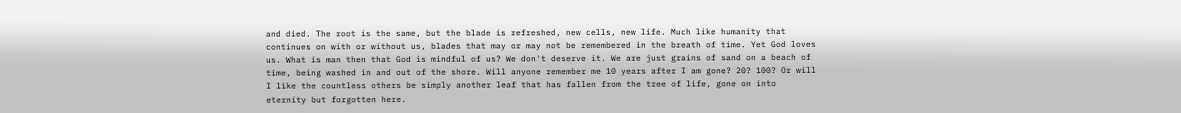and died. The root is the same, but the blade is refreshed, new cells, new life. Much like humanity that continues on with or without us, blades that may or may not be remembered in the breath of time. Yet God loves us. What is man then that God is mindful of us? We don't deserve it. We are just grains of sand on a beach of time, being washed in and out of the shore. Will anyone remember me 10 years after I am gone? 20? 100? Or will I like the countless others be simply another leaf that has fallen from the tree of life, gone on into eternity but forgotten here.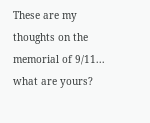These are my thoughts on the memorial of 9/11... what are yours?